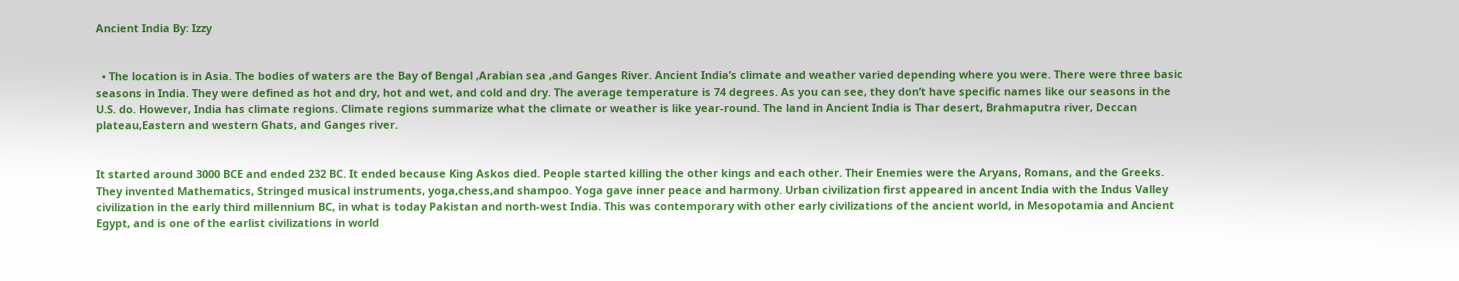Ancient India By: Izzy


  • The location is in Asia. The bodies of waters are the Bay of Bengal ,Arabian sea ,and Ganges River. Ancient India’s climate and weather varied depending where you were. There were three basic seasons in India. They were defined as hot and dry, hot and wet, and cold and dry. The average temperature is 74 degrees. As you can see, they don’t have specific names like our seasons in the U.S. do. However, India has climate regions. Climate regions summarize what the climate or weather is like year-round. The land in Ancient India is Thar desert, Brahmaputra river, Deccan plateau,Eastern and western Ghats, and Ganges river.


It started around 3000 BCE and ended 232 BC. It ended because King Askos died. People started killing the other kings and each other. Their Enemies were the Aryans, Romans, and the Greeks. They invented Mathematics, Stringed musical instruments, yoga,chess,and shampoo. Yoga gave inner peace and harmony. Urban civilization first appeared in ancent India with the Indus Valley civilization in the early third millennium BC, in what is today Pakistan and north-west India. This was contemporary with other early civilizations of the ancient world, in Mesopotamia and Ancient Egypt, and is one of the earlist civilizations in world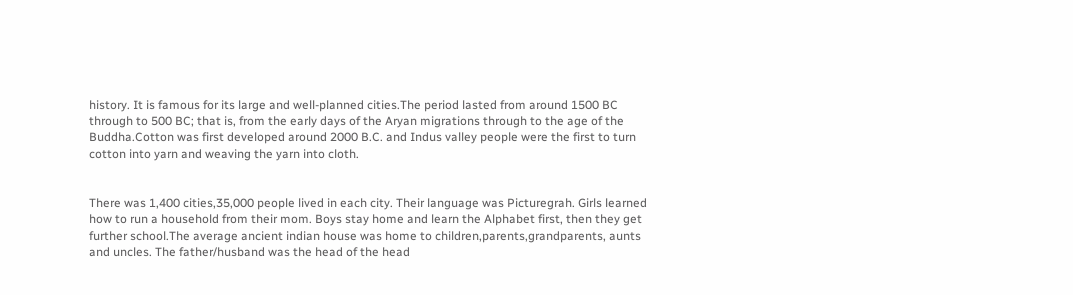history. It is famous for its large and well-planned cities.The period lasted from around 1500 BC through to 500 BC; that is, from the early days of the Aryan migrations through to the age of the Buddha.Cotton was first developed around 2000 B.C. and Indus valley people were the first to turn cotton into yarn and weaving the yarn into cloth.


There was 1,400 cities,35,000 people lived in each city. Their language was Picturegrah. Girls learned how to run a household from their mom. Boys stay home and learn the Alphabet first, then they get further school.The average ancient indian house was home to children,parents,grandparents, aunts and uncles. The father/husband was the head of the head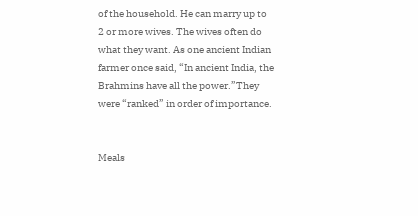of the household. He can marry up to 2 or more wives. The wives often do what they want. As one ancient Indian farmer once said, “In ancient India, the Brahmins have all the power.”They were “ranked” in order of importance.


Meals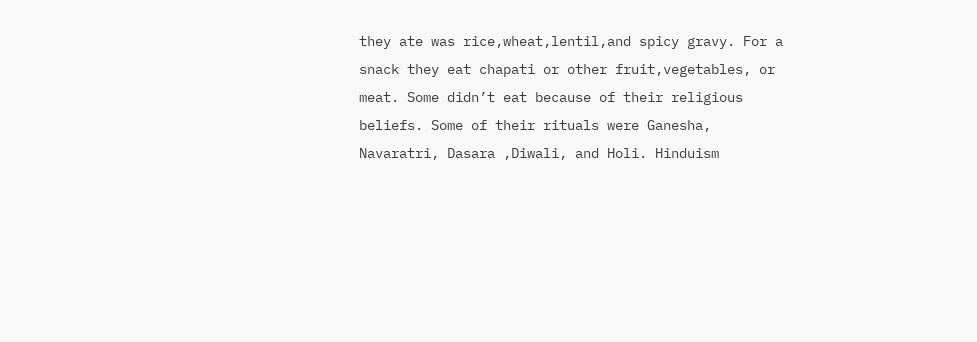they ate was rice,wheat,lentil,and spicy gravy. For a snack they eat chapati or other fruit,vegetables, or meat. Some didn’t eat because of their religious beliefs. Some of their rituals were Ganesha, Navaratri, Dasara ,Diwali, and Holi. Hinduism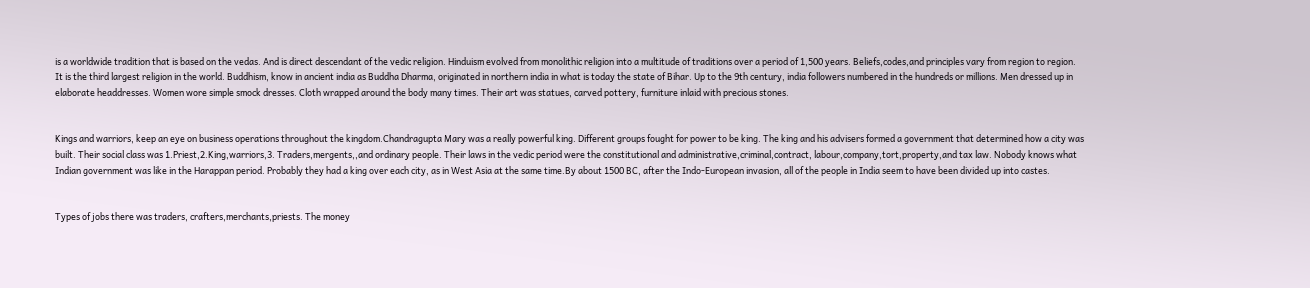is a worldwide tradition that is based on the vedas. And is direct descendant of the vedic religion. Hinduism evolved from monolithic religion into a multitude of traditions over a period of 1,500 years. Beliefs,codes,and principles vary from region to region. It is the third largest religion in the world. Buddhism, know in ancient india as Buddha Dharma, originated in northern india in what is today the state of Bihar. Up to the 9th century, india followers numbered in the hundreds or millions. Men dressed up in elaborate headdresses. Women wore simple smock dresses. Cloth wrapped around the body many times. Their art was statues, carved pottery, furniture inlaid with precious stones.


Kings and warriors, keep an eye on business operations throughout the kingdom.Chandragupta Mary was a really powerful king. Different groups fought for power to be king. The king and his advisers formed a government that determined how a city was built. Their social class was 1.Priest,2.King,warriors,3. Traders,mergents,,and ordinary people. Their laws in the vedic period were the constitutional and administrative,criminal,contract, labour,company,tort,property,and tax law. Nobody knows what Indian government was like in the Harappan period. Probably they had a king over each city, as in West Asia at the same time.By about 1500 BC, after the Indo-European invasion, all of the people in India seem to have been divided up into castes.


Types of jobs there was traders, crafters,merchants,priests. The money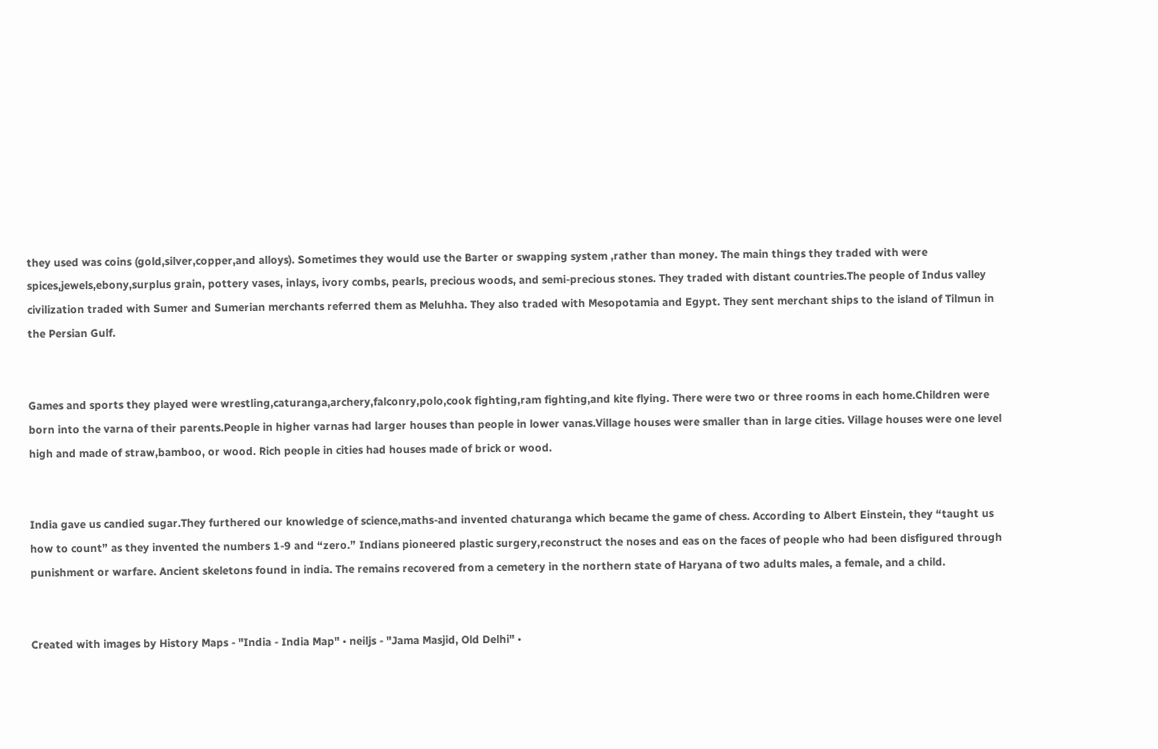they used was coins (gold,silver,copper,and alloys). Sometimes they would use the Barter or swapping system ,rather than money. The main things they traded with were spices,jewels,ebony,surplus grain, pottery vases, inlays, ivory combs, pearls, precious woods, and semi-precious stones. They traded with distant countries.The people of Indus valley civilization traded with Sumer and Sumerian merchants referred them as Meluhha. They also traded with Mesopotamia and Egypt. They sent merchant ships to the island of Tilmun in the Persian Gulf.


Games and sports they played were wrestling,caturanga,archery,falconry,polo,cook fighting,ram fighting,and kite flying. There were two or three rooms in each home.Children were born into the varna of their parents.People in higher varnas had larger houses than people in lower vanas.Village houses were smaller than in large cities. Village houses were one level high and made of straw,bamboo, or wood. Rich people in cities had houses made of brick or wood.


India gave us candied sugar.They furthered our knowledge of science,maths-and invented chaturanga which became the game of chess. According to Albert Einstein, they “taught us how to count” as they invented the numbers 1-9 and “zero.” Indians pioneered plastic surgery,reconstruct the noses and eas on the faces of people who had been disfigured through punishment or warfare. Ancient skeletons found in india. The remains recovered from a cemetery in the northern state of Haryana of two adults males, a female, and a child.


Created with images by History Maps - "India - India Map" • neiljs - "Jama Masjid, Old Delhi" •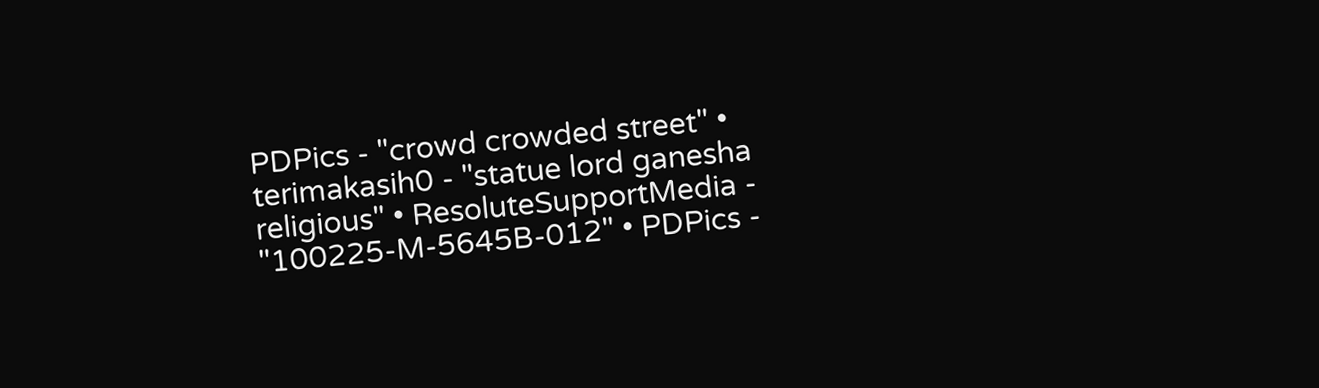PDPics - "crowd crowded street" • terimakasih0 - "statue lord ganesha religious" • ResoluteSupportMedia - "100225-M-5645B-012" • PDPics -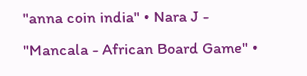"anna coin india" • Nara J - "Mancala - African Board Game" •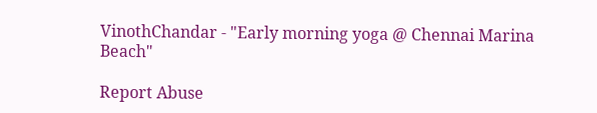VinothChandar - "Early morning yoga @ Chennai Marina Beach"

Report Abuse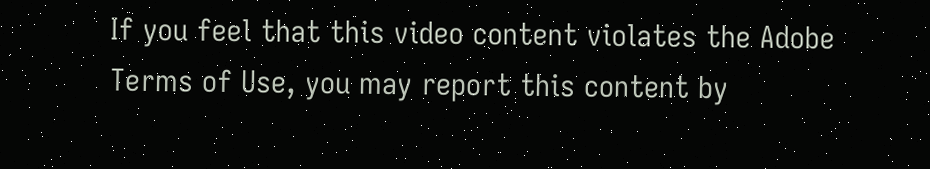If you feel that this video content violates the Adobe Terms of Use, you may report this content by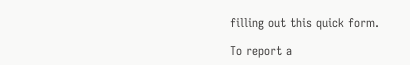filling out this quick form.

To report a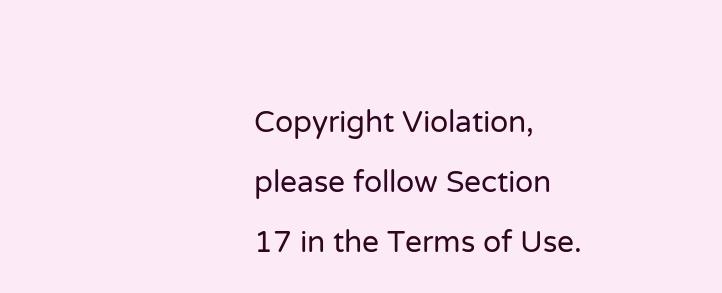Copyright Violation, please follow Section 17 in the Terms of Use.